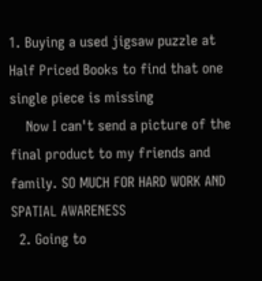1. Buying a used jigsaw puzzle at Half Priced Books to find that one single piece is missing
    Now I can't send a picture of the final product to my friends and family. SO MUCH FOR HARD WORK AND SPATIAL AWARENESS
  2. Going to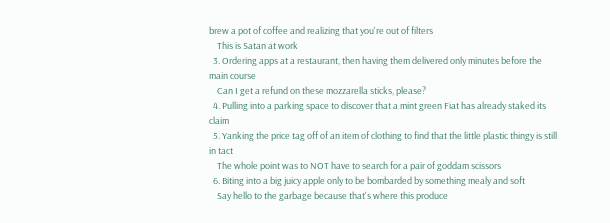brew a pot of coffee and realizing that you're out of filters
    This is Satan at work
  3. Ordering apps at a restaurant, then having them delivered only minutes before the main course
    Can I get a refund on these mozzarella sticks, please?
  4. Pulling into a parking space to discover that a mint green Fiat has already staked its claim
  5. Yanking the price tag off of an item of clothing to find that the little plastic thingy is still in tact
    The whole point was to NOT have to search for a pair of goddam scissors
  6. Biting into a big juicy apple only to be bombarded by something mealy and soft
    Say hello to the garbage because that's where this produce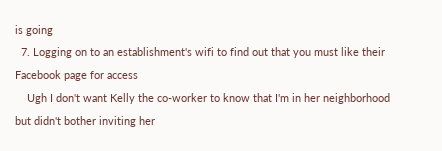is going
  7. Logging on to an establishment's wifi to find out that you must like their Facebook page for access
    Ugh I don't want Kelly the co-worker to know that I'm in her neighborhood but didn't bother inviting her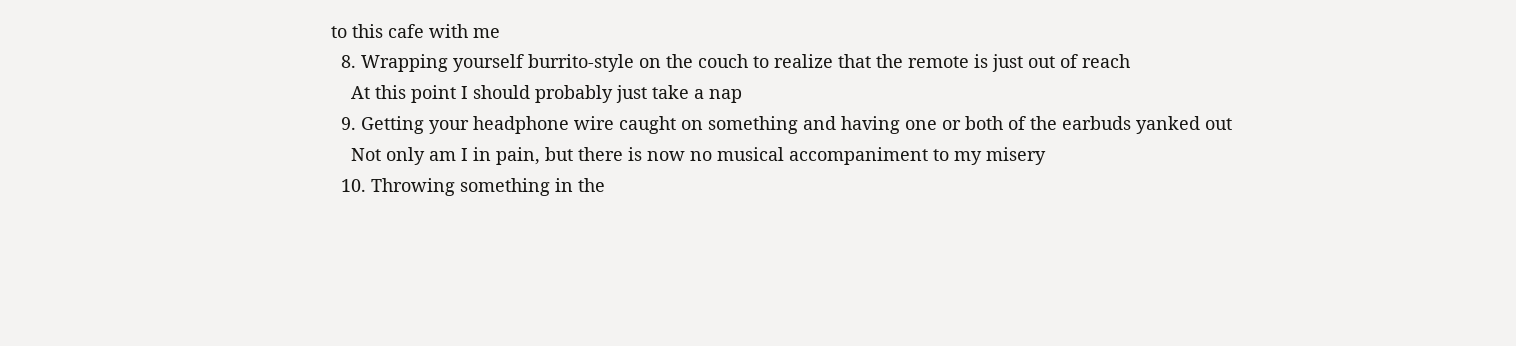to this cafe with me
  8. Wrapping yourself burrito-style on the couch to realize that the remote is just out of reach
    At this point I should probably just take a nap
  9. Getting your headphone wire caught on something and having one or both of the earbuds yanked out
    Not only am I in pain, but there is now no musical accompaniment to my misery
  10. Throwing something in the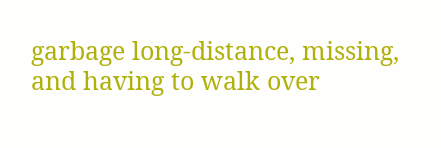garbage long-distance, missing, and having to walk over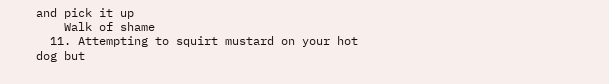and pick it up
    Walk of shame
  11. Attempting to squirt mustard on your hot dog but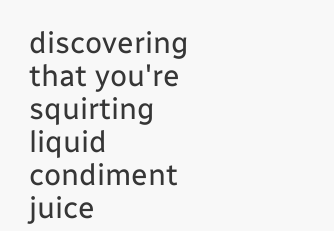discovering that you're squirting liquid condiment juice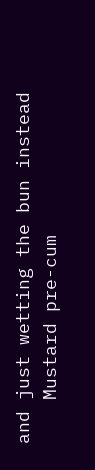and just wetting the bun instead
    Mustard pre-cum